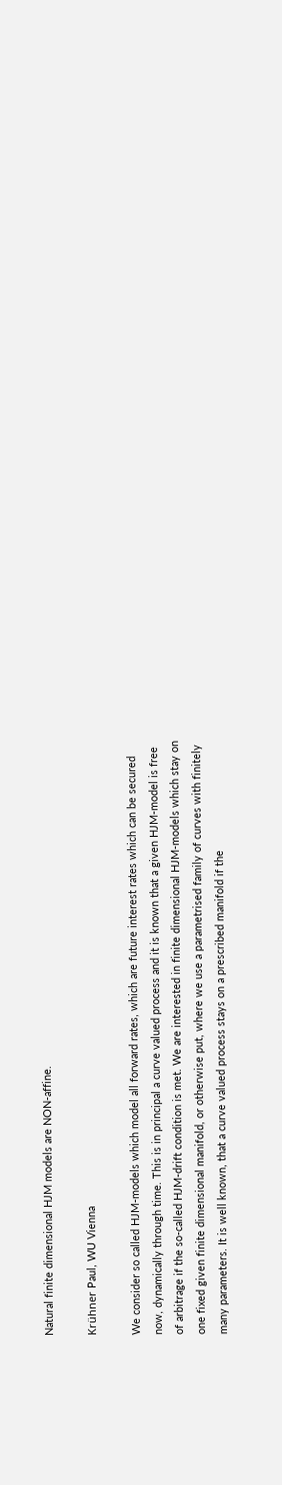Natural finite dimensional HJM models are NON-affine.

Krühner Paul, WU Vienna

We consider so called HJM-models which model all forward rates, which are future interest rates which can be secured now, dynamically through time. This is in principal a curve valued process and it is known that a given HJM-model is free of arbitrage if the so-called HJM-drift condition is met. We are interested in finite dimensional HJM-models which stay on one fixed given finite dimensional manifold, or otherwise put, where we use a parametrised family of curves with finitely many parameters. It is well known, that a curve valued process stays on a prescribed manifold if the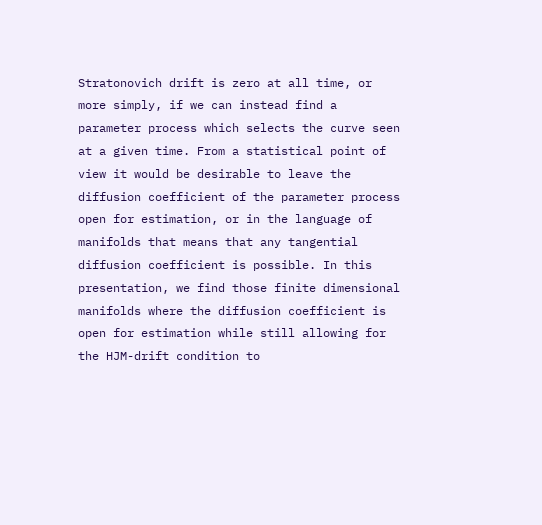Stratonovich drift is zero at all time, or more simply, if we can instead find a parameter process which selects the curve seen at a given time. From a statistical point of view it would be desirable to leave the diffusion coefficient of the parameter process open for estimation, or in the language of manifolds that means that any tangential diffusion coefficient is possible. In this presentation, we find those finite dimensional manifolds where the diffusion coefficient is open for estimation while still allowing for the HJM-drift condition to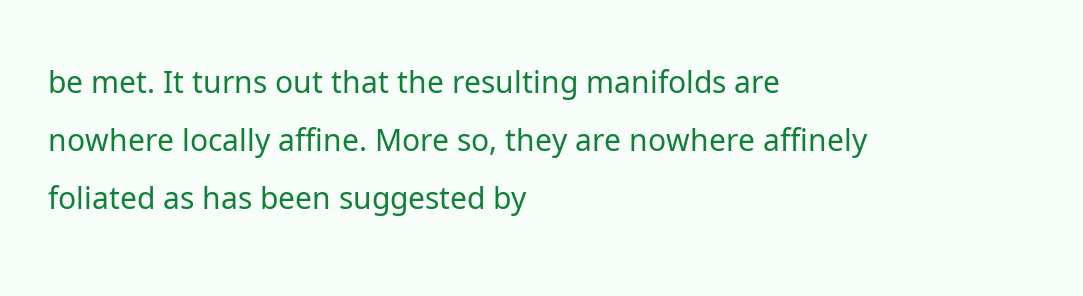be met. It turns out that the resulting manifolds are nowhere locally affine. More so, they are nowhere affinely foliated as has been suggested by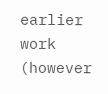earlier work (however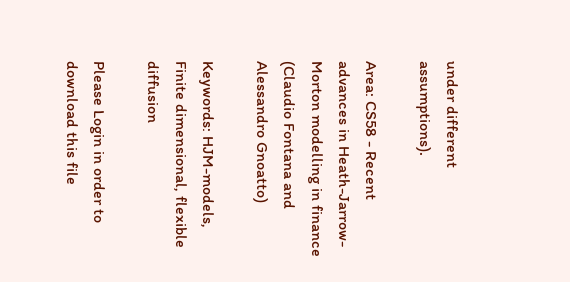under different assumptions).

Area: CS58 - Recent advances in Heath-Jarrow-Morton modelling in finance (Claudio Fontana and Alessandro Gnoatto)

Keywords: HJM-models, Finite dimensional, flexible diffusion

Please Login in order to download this file